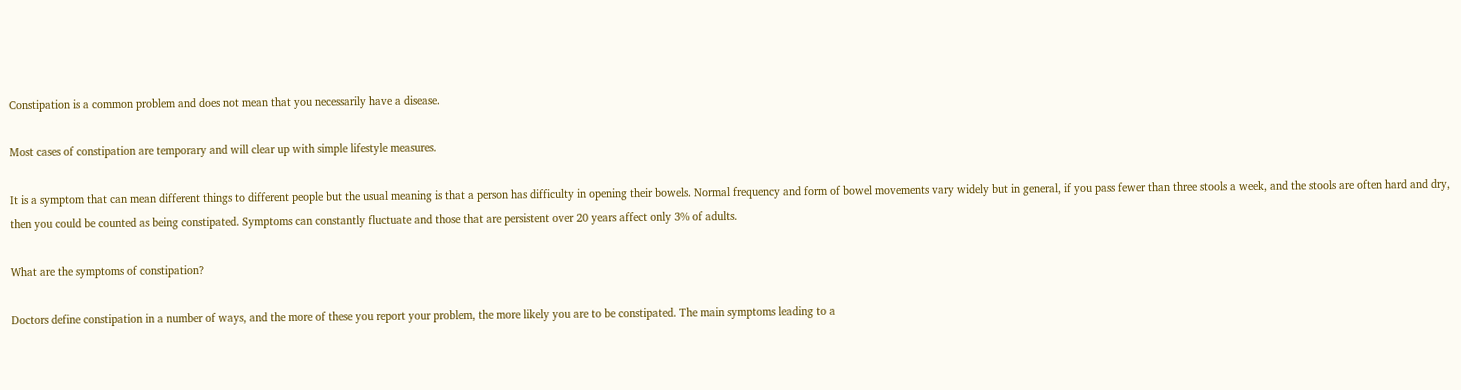Constipation is a common problem and does not mean that you necessarily have a disease.

Most cases of constipation are temporary and will clear up with simple lifestyle measures.

It is a symptom that can mean different things to different people but the usual meaning is that a person has difficulty in opening their bowels. Normal frequency and form of bowel movements vary widely but in general, if you pass fewer than three stools a week, and the stools are often hard and dry, then you could be counted as being constipated. Symptoms can constantly fluctuate and those that are persistent over 20 years affect only 3% of adults.

What are the symptoms of constipation?

Doctors define constipation in a number of ways, and the more of these you report your problem, the more likely you are to be constipated. The main symptoms leading to a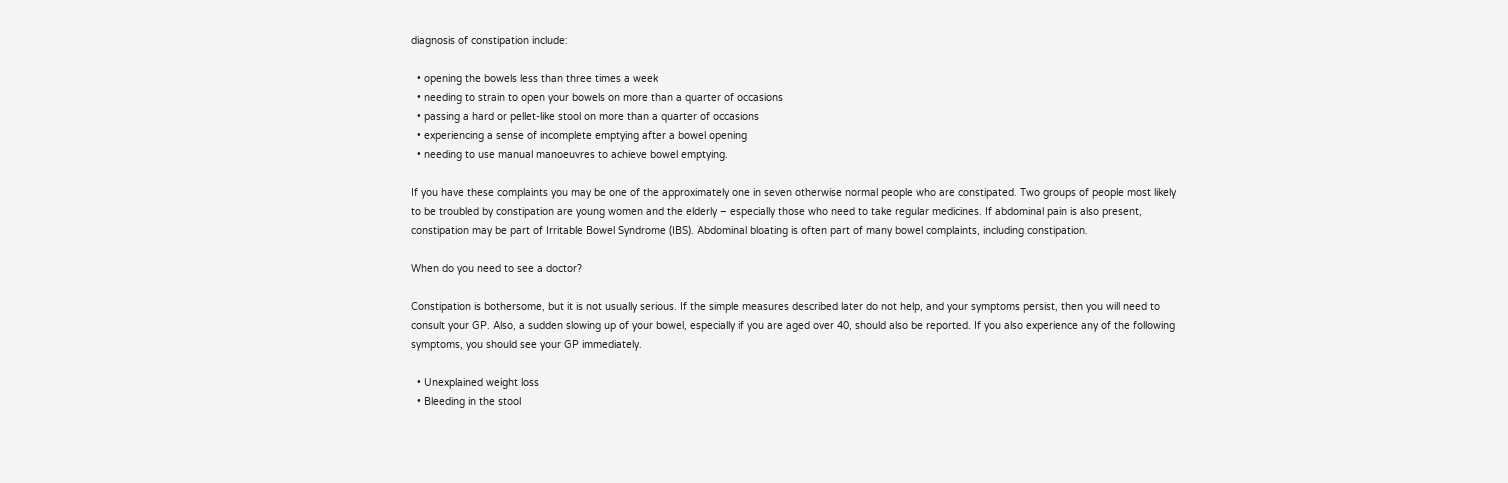diagnosis of constipation include:

  • opening the bowels less than three times a week
  • needing to strain to open your bowels on more than a quarter of occasions
  • passing a hard or pellet-like stool on more than a quarter of occasions
  • experiencing a sense of incomplete emptying after a bowel opening
  • needing to use manual manoeuvres to achieve bowel emptying.

If you have these complaints you may be one of the approximately one in seven otherwise normal people who are constipated. Two groups of people most likely to be troubled by constipation are young women and the elderly – especially those who need to take regular medicines. If abdominal pain is also present, constipation may be part of Irritable Bowel Syndrome (IBS). Abdominal bloating is often part of many bowel complaints, including constipation.

When do you need to see a doctor?

Constipation is bothersome, but it is not usually serious. If the simple measures described later do not help, and your symptoms persist, then you will need to consult your GP. Also, a sudden slowing up of your bowel, especially if you are aged over 40, should also be reported. If you also experience any of the following symptoms, you should see your GP immediately.

  • Unexplained weight loss
  • Bleeding in the stool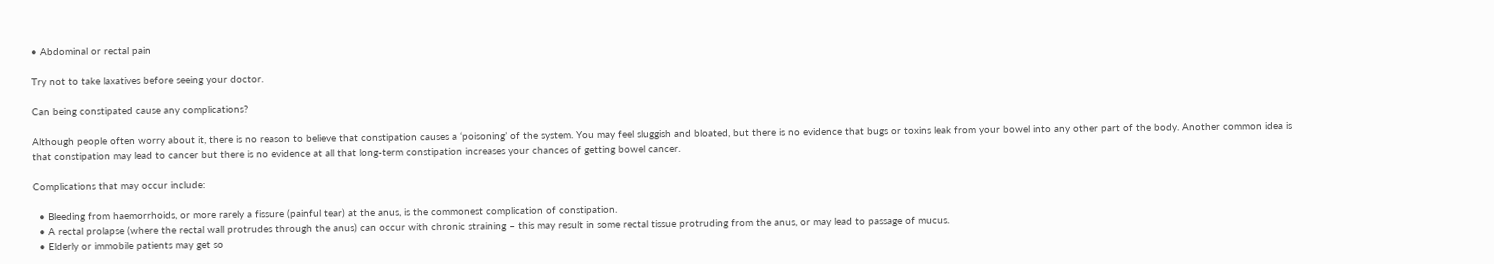• Abdominal or rectal pain

Try not to take laxatives before seeing your doctor.

Can being constipated cause any complications?

Although people often worry about it, there is no reason to believe that constipation causes a ‘poisoning’ of the system. You may feel sluggish and bloated, but there is no evidence that bugs or toxins leak from your bowel into any other part of the body. Another common idea is that constipation may lead to cancer but there is no evidence at all that long-term constipation increases your chances of getting bowel cancer.

Complications that may occur include:

  • Bleeding from haemorrhoids, or more rarely a fissure (painful tear) at the anus, is the commonest complication of constipation.
  • A rectal prolapse (where the rectal wall protrudes through the anus) can occur with chronic straining – this may result in some rectal tissue protruding from the anus, or may lead to passage of mucus.
  • Elderly or immobile patients may get so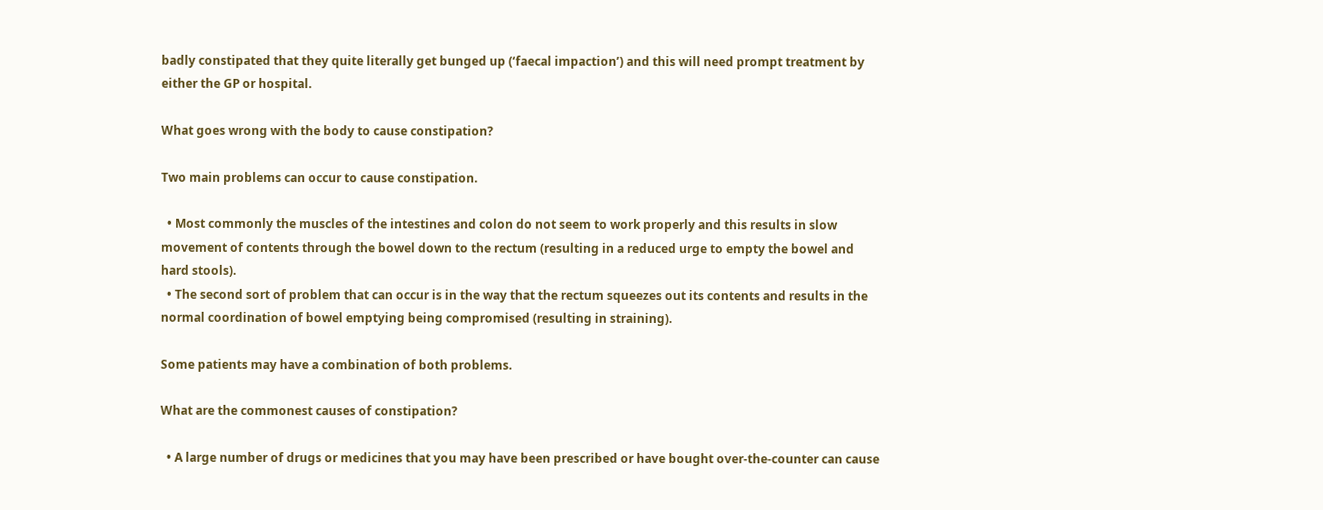badly constipated that they quite literally get bunged up (‘faecal impaction’) and this will need prompt treatment by either the GP or hospital.

What goes wrong with the body to cause constipation?

Two main problems can occur to cause constipation.

  • Most commonly the muscles of the intestines and colon do not seem to work properly and this results in slow movement of contents through the bowel down to the rectum (resulting in a reduced urge to empty the bowel and hard stools).
  • The second sort of problem that can occur is in the way that the rectum squeezes out its contents and results in the normal coordination of bowel emptying being compromised (resulting in straining).

Some patients may have a combination of both problems.

What are the commonest causes of constipation?

  • A large number of drugs or medicines that you may have been prescribed or have bought over-the-counter can cause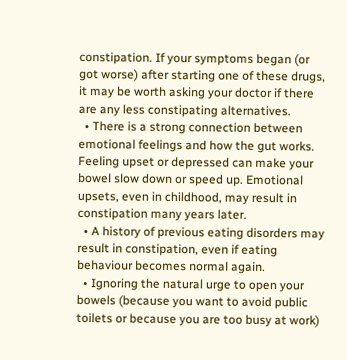constipation. If your symptoms began (or got worse) after starting one of these drugs, it may be worth asking your doctor if there are any less constipating alternatives.
  • There is a strong connection between emotional feelings and how the gut works. Feeling upset or depressed can make your bowel slow down or speed up. Emotional upsets, even in childhood, may result in constipation many years later.
  • A history of previous eating disorders may result in constipation, even if eating behaviour becomes normal again.
  • Ignoring the natural urge to open your bowels (because you want to avoid public toilets or because you are too busy at work)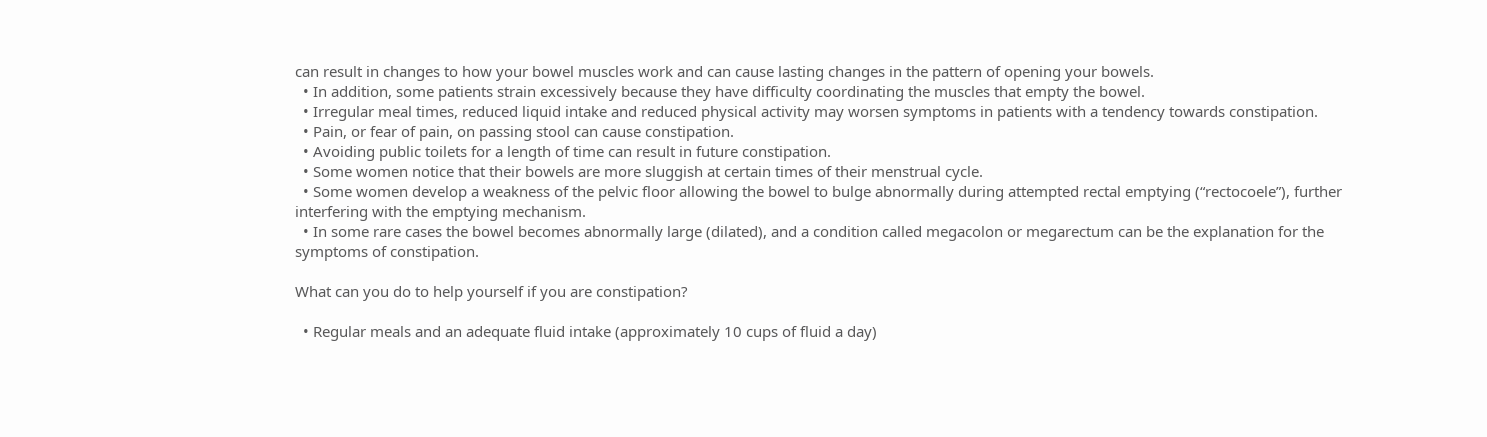can result in changes to how your bowel muscles work and can cause lasting changes in the pattern of opening your bowels.
  • In addition, some patients strain excessively because they have difficulty coordinating the muscles that empty the bowel.
  • Irregular meal times, reduced liquid intake and reduced physical activity may worsen symptoms in patients with a tendency towards constipation.
  • Pain, or fear of pain, on passing stool can cause constipation.
  • Avoiding public toilets for a length of time can result in future constipation.
  • Some women notice that their bowels are more sluggish at certain times of their menstrual cycle.
  • Some women develop a weakness of the pelvic floor allowing the bowel to bulge abnormally during attempted rectal emptying (“rectocoele”), further interfering with the emptying mechanism.
  • In some rare cases the bowel becomes abnormally large (dilated), and a condition called megacolon or megarectum can be the explanation for the symptoms of constipation.

What can you do to help yourself if you are constipation?

  • Regular meals and an adequate fluid intake (approximately 10 cups of fluid a day)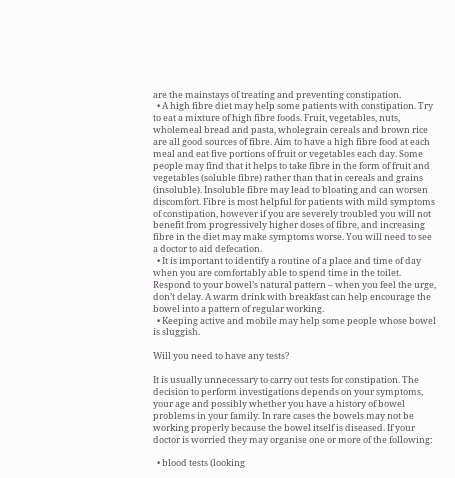are the mainstays of treating and preventing constipation.
  • A high fibre diet may help some patients with constipation. Try to eat a mixture of high fibre foods. Fruit, vegetables, nuts, wholemeal bread and pasta, wholegrain cereals and brown rice are all good sources of fibre. Aim to have a high fibre food at each meal and eat five portions of fruit or vegetables each day. Some people may find that it helps to take fibre in the form of fruit and vegetables (soluble fibre) rather than that in cereals and grains (insoluble). Insoluble fibre may lead to bloating and can worsen discomfort. Fibre is most helpful for patients with mild symptoms of constipation, however if you are severely troubled you will not benefit from progressively higher doses of fibre, and increasing fibre in the diet may make symptoms worse. You will need to see a doctor to aid defecation.
  • It is important to identify a routine of a place and time of day when you are comfortably able to spend time in the toilet. Respond to your bowel’s natural pattern – when you feel the urge, don’t delay. A warm drink with breakfast can help encourage the bowel into a pattern of regular working.
  • Keeping active and mobile may help some people whose bowel is sluggish.

Will you need to have any tests?

It is usually unnecessary to carry out tests for constipation. The decision to perform investigations depends on your symptoms, your age and possibly whether you have a history of bowel problems in your family. In rare cases the bowels may not be working properly because the bowel itself is diseased. If your doctor is worried they may organise one or more of the following:

  • blood tests (looking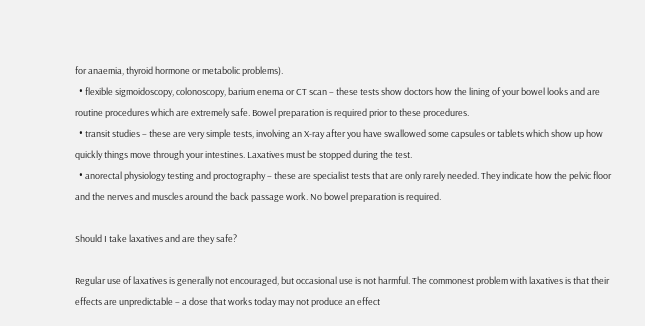for anaemia, thyroid hormone or metabolic problems).
  • flexible sigmoidoscopy, colonoscopy, barium enema or CT scan – these tests show doctors how the lining of your bowel looks and are routine procedures which are extremely safe. Bowel preparation is required prior to these procedures.
  • transit studies – these are very simple tests, involving an X-ray after you have swallowed some capsules or tablets which show up how quickly things move through your intestines. Laxatives must be stopped during the test.
  • anorectal physiology testing and proctography – these are specialist tests that are only rarely needed. They indicate how the pelvic floor and the nerves and muscles around the back passage work. No bowel preparation is required.

Should I take laxatives and are they safe?

Regular use of laxatives is generally not encouraged, but occasional use is not harmful. The commonest problem with laxatives is that their effects are unpredictable – a dose that works today may not produce an effect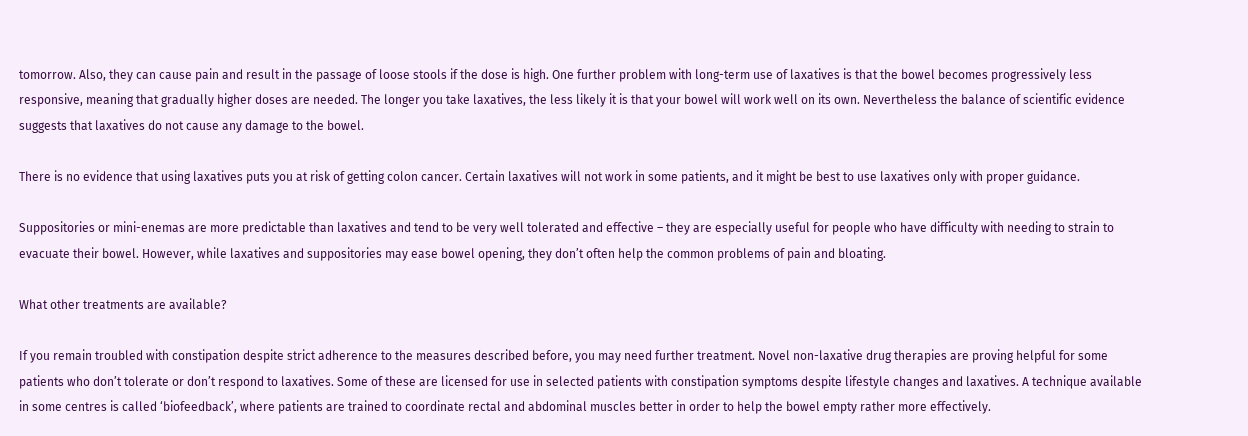tomorrow. Also, they can cause pain and result in the passage of loose stools if the dose is high. One further problem with long-term use of laxatives is that the bowel becomes progressively less responsive, meaning that gradually higher doses are needed. The longer you take laxatives, the less likely it is that your bowel will work well on its own. Nevertheless the balance of scientific evidence suggests that laxatives do not cause any damage to the bowel.

There is no evidence that using laxatives puts you at risk of getting colon cancer. Certain laxatives will not work in some patients, and it might be best to use laxatives only with proper guidance.

Suppositories or mini-enemas are more predictable than laxatives and tend to be very well tolerated and effective – they are especially useful for people who have difficulty with needing to strain to evacuate their bowel. However, while laxatives and suppositories may ease bowel opening, they don’t often help the common problems of pain and bloating.

What other treatments are available?

If you remain troubled with constipation despite strict adherence to the measures described before, you may need further treatment. Novel non-laxative drug therapies are proving helpful for some patients who don’t tolerate or don’t respond to laxatives. Some of these are licensed for use in selected patients with constipation symptoms despite lifestyle changes and laxatives. A technique available in some centres is called ‘biofeedback’, where patients are trained to coordinate rectal and abdominal muscles better in order to help the bowel empty rather more effectively.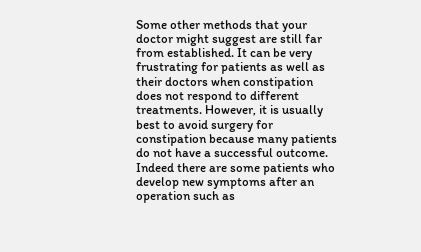Some other methods that your doctor might suggest are still far from established. It can be very frustrating for patients as well as their doctors when constipation does not respond to different treatments. However, it is usually best to avoid surgery for constipation because many patients do not have a successful outcome. Indeed there are some patients who develop new symptoms after an operation such as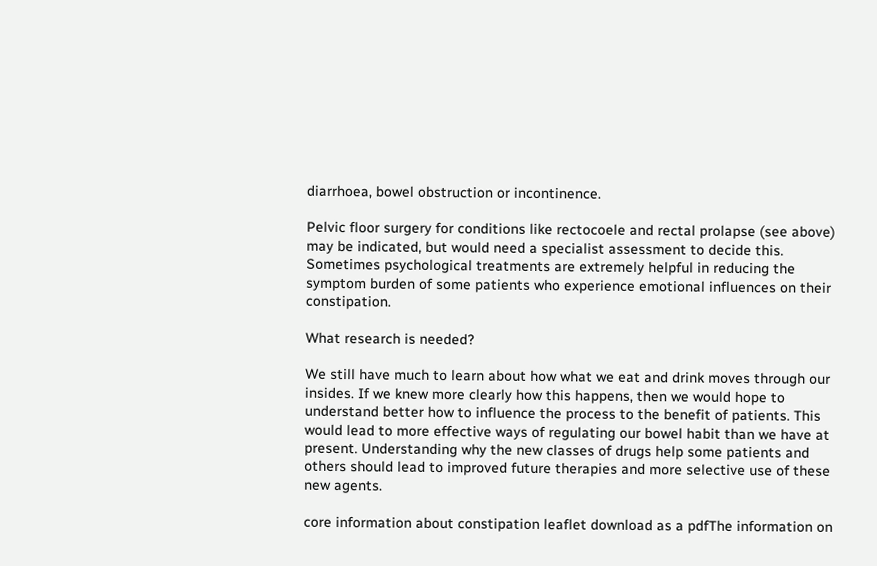diarrhoea, bowel obstruction or incontinence.

Pelvic floor surgery for conditions like rectocoele and rectal prolapse (see above) may be indicated, but would need a specialist assessment to decide this. Sometimes psychological treatments are extremely helpful in reducing the symptom burden of some patients who experience emotional influences on their constipation.

What research is needed?

We still have much to learn about how what we eat and drink moves through our insides. If we knew more clearly how this happens, then we would hope to understand better how to influence the process to the benefit of patients. This would lead to more effective ways of regulating our bowel habit than we have at present. Understanding why the new classes of drugs help some patients and others should lead to improved future therapies and more selective use of these new agents.

core information about constipation leaflet download as a pdfThe information on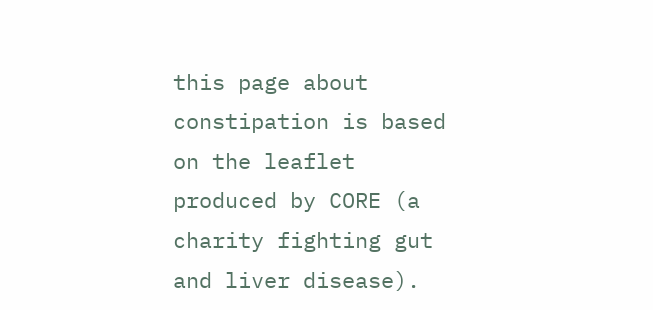this page about constipation is based on the leaflet produced by CORE (a charity fighting gut and liver disease).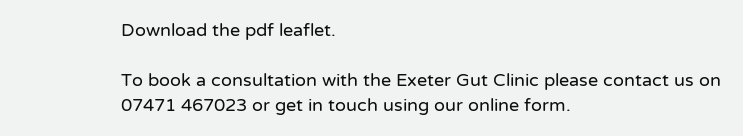Download the pdf leaflet.

To book a consultation with the Exeter Gut Clinic please contact us on 07471 467023 or get in touch using our online form.